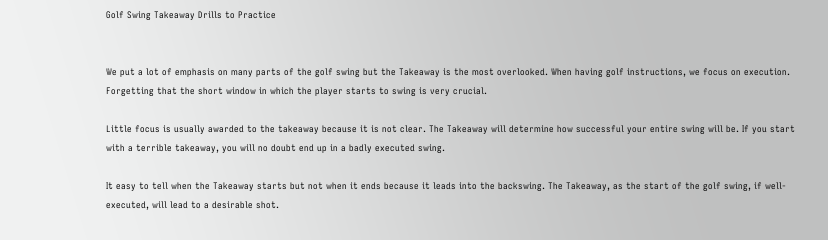Golf Swing Takeaway Drills to Practice


We put a lot of emphasis on many parts of the golf swing but the Takeaway is the most overlooked. When having golf instructions, we focus on execution. Forgetting that the short window in which the player starts to swing is very crucial.

Little focus is usually awarded to the takeaway because it is not clear. The Takeaway will determine how successful your entire swing will be. If you start with a terrible takeaway, you will no doubt end up in a badly executed swing.

It easy to tell when the Takeaway starts but not when it ends because it leads into the backswing. The Takeaway, as the start of the golf swing, if well-executed, will lead to a desirable shot.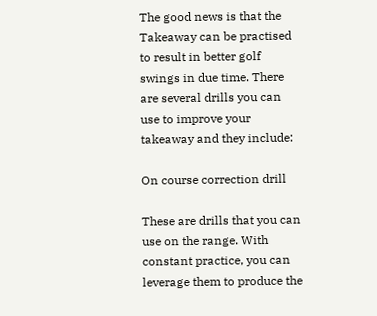The good news is that the Takeaway can be practised to result in better golf swings in due time. There are several drills you can use to improve your takeaway and they include:

On course correction drill

These are drills that you can use on the range. With constant practice, you can leverage them to produce the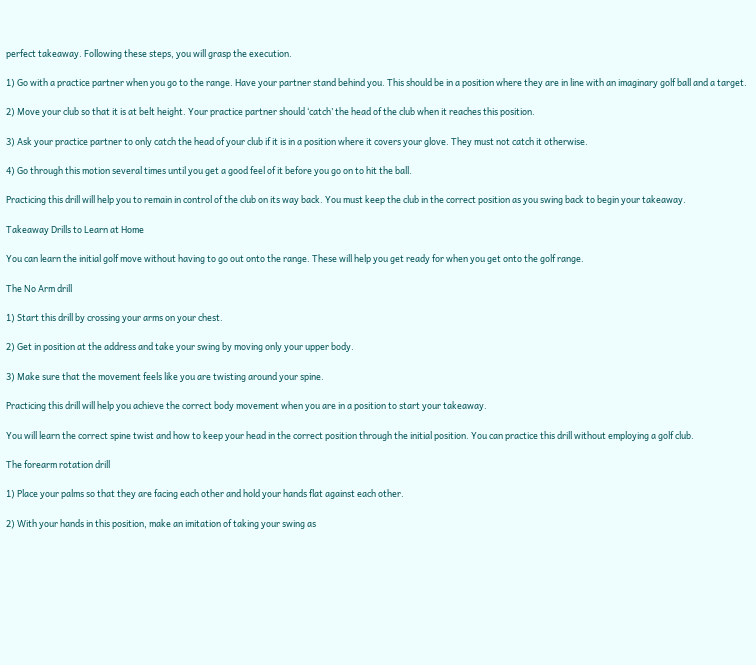perfect takeaway. Following these steps, you will grasp the execution.

1) Go with a practice partner when you go to the range. Have your partner stand behind you. This should be in a position where they are in line with an imaginary golf ball and a target.

2) Move your club so that it is at belt height. Your practice partner should ‘catch’ the head of the club when it reaches this position.

3) Ask your practice partner to only catch the head of your club if it is in a position where it covers your glove. They must not catch it otherwise.

4) Go through this motion several times until you get a good feel of it before you go on to hit the ball.

Practicing this drill will help you to remain in control of the club on its way back. You must keep the club in the correct position as you swing back to begin your takeaway.

Takeaway Drills to Learn at Home

You can learn the initial golf move without having to go out onto the range. These will help you get ready for when you get onto the golf range.

The No Arm drill

1) Start this drill by crossing your arms on your chest.

2) Get in position at the address and take your swing by moving only your upper body.

3) Make sure that the movement feels like you are twisting around your spine.

Practicing this drill will help you achieve the correct body movement when you are in a position to start your takeaway.

You will learn the correct spine twist and how to keep your head in the correct position through the initial position. You can practice this drill without employing a golf club.

The forearm rotation drill

1) Place your palms so that they are facing each other and hold your hands flat against each other.

2) With your hands in this position, make an imitation of taking your swing as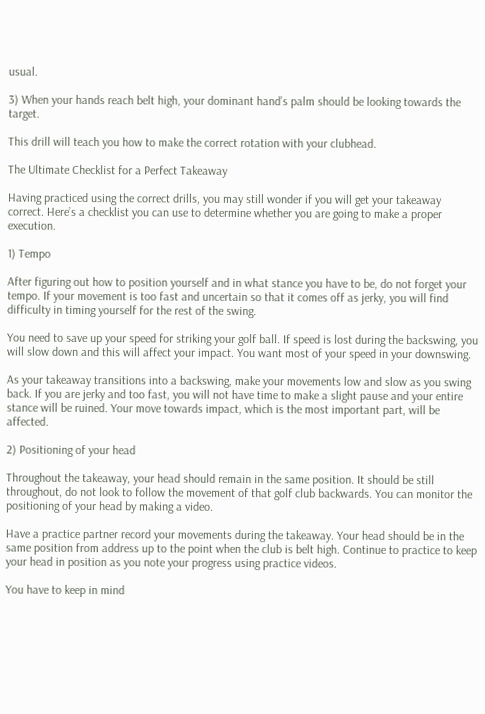usual.

3) When your hands reach belt high, your dominant hand’s palm should be looking towards the target.

This drill will teach you how to make the correct rotation with your clubhead.

The Ultimate Checklist for a Perfect Takeaway

Having practiced using the correct drills, you may still wonder if you will get your takeaway correct. Here’s a checklist you can use to determine whether you are going to make a proper execution.

1) Tempo

After figuring out how to position yourself and in what stance you have to be, do not forget your tempo. If your movement is too fast and uncertain so that it comes off as jerky, you will find difficulty in timing yourself for the rest of the swing.

You need to save up your speed for striking your golf ball. If speed is lost during the backswing, you will slow down and this will affect your impact. You want most of your speed in your downswing.

As your takeaway transitions into a backswing, make your movements low and slow as you swing back. If you are jerky and too fast, you will not have time to make a slight pause and your entire stance will be ruined. Your move towards impact, which is the most important part, will be affected.

2) Positioning of your head

Throughout the takeaway, your head should remain in the same position. It should be still throughout, do not look to follow the movement of that golf club backwards. You can monitor the positioning of your head by making a video.

Have a practice partner record your movements during the takeaway. Your head should be in the same position from address up to the point when the club is belt high. Continue to practice to keep your head in position as you note your progress using practice videos.

You have to keep in mind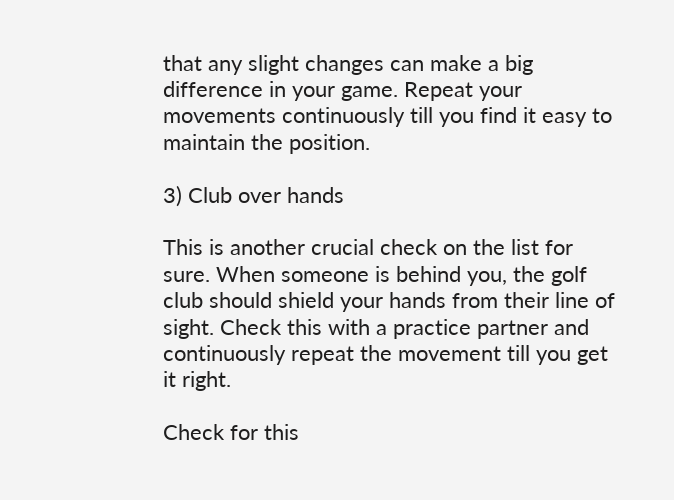that any slight changes can make a big difference in your game. Repeat your movements continuously till you find it easy to maintain the position.

3) Club over hands

This is another crucial check on the list for sure. When someone is behind you, the golf club should shield your hands from their line of sight. Check this with a practice partner and continuously repeat the movement till you get it right.

Check for this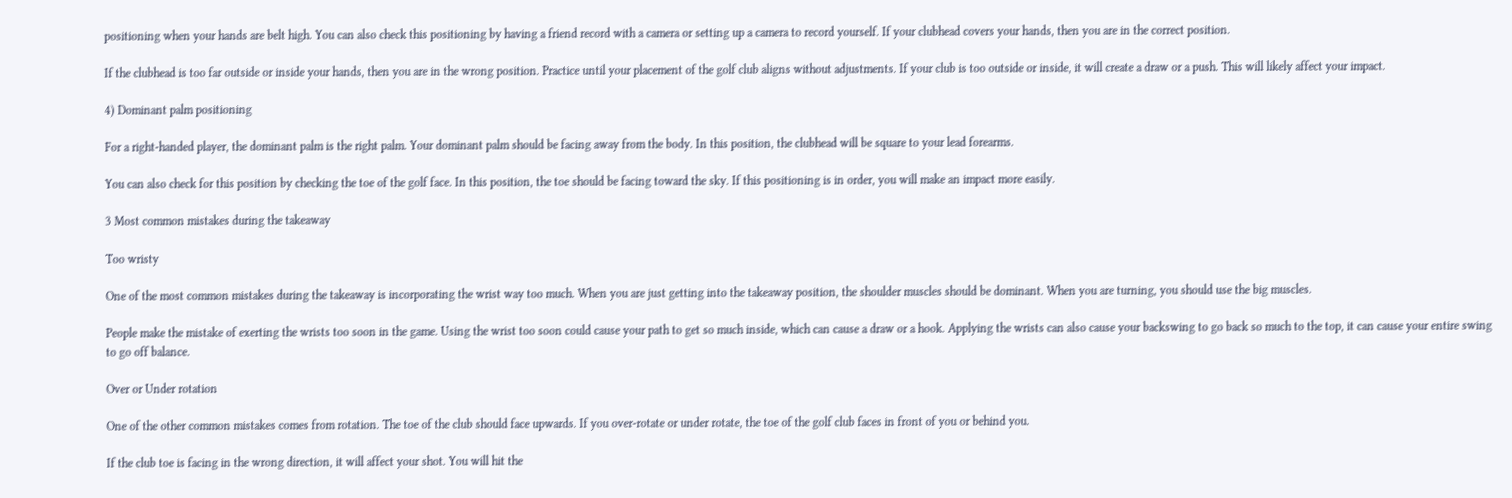positioning when your hands are belt high. You can also check this positioning by having a friend record with a camera or setting up a camera to record yourself. If your clubhead covers your hands, then you are in the correct position.

If the clubhead is too far outside or inside your hands, then you are in the wrong position. Practice until your placement of the golf club aligns without adjustments. If your club is too outside or inside, it will create a draw or a push. This will likely affect your impact.

4) Dominant palm positioning

For a right-handed player, the dominant palm is the right palm. Your dominant palm should be facing away from the body. In this position, the clubhead will be square to your lead forearms.

You can also check for this position by checking the toe of the golf face. In this position, the toe should be facing toward the sky. If this positioning is in order, you will make an impact more easily.

3 Most common mistakes during the takeaway

Too wristy

One of the most common mistakes during the takeaway is incorporating the wrist way too much. When you are just getting into the takeaway position, the shoulder muscles should be dominant. When you are turning, you should use the big muscles.

People make the mistake of exerting the wrists too soon in the game. Using the wrist too soon could cause your path to get so much inside, which can cause a draw or a hook. Applying the wrists can also cause your backswing to go back so much to the top, it can cause your entire swing to go off balance.

Over or Under rotation

One of the other common mistakes comes from rotation. The toe of the club should face upwards. If you over-rotate or under rotate, the toe of the golf club faces in front of you or behind you.

If the club toe is facing in the wrong direction, it will affect your shot. You will hit the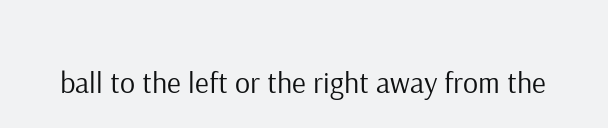ball to the left or the right away from the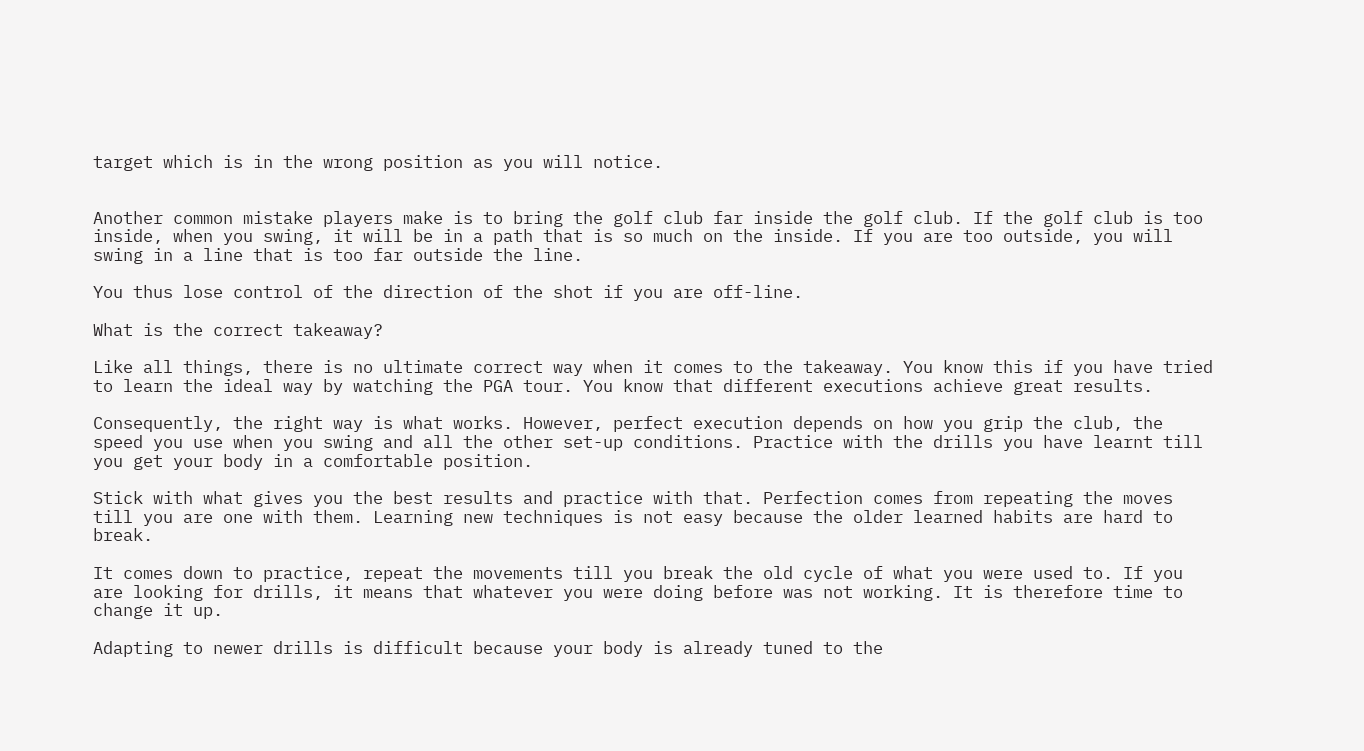target which is in the wrong position as you will notice.


Another common mistake players make is to bring the golf club far inside the golf club. If the golf club is too inside, when you swing, it will be in a path that is so much on the inside. If you are too outside, you will swing in a line that is too far outside the line.

You thus lose control of the direction of the shot if you are off-line.

What is the correct takeaway?

Like all things, there is no ultimate correct way when it comes to the takeaway. You know this if you have tried to learn the ideal way by watching the PGA tour. You know that different executions achieve great results.

Consequently, the right way is what works. However, perfect execution depends on how you grip the club, the speed you use when you swing and all the other set-up conditions. Practice with the drills you have learnt till you get your body in a comfortable position.

Stick with what gives you the best results and practice with that. Perfection comes from repeating the moves till you are one with them. Learning new techniques is not easy because the older learned habits are hard to break.

It comes down to practice, repeat the movements till you break the old cycle of what you were used to. If you are looking for drills, it means that whatever you were doing before was not working. It is therefore time to change it up.

Adapting to newer drills is difficult because your body is already tuned to the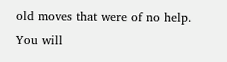old moves that were of no help. You will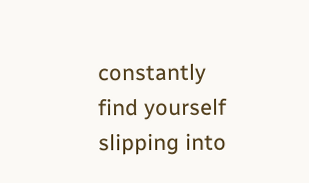constantly find yourself slipping into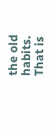the old habits. That is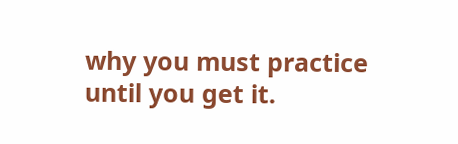why you must practice until you get it.